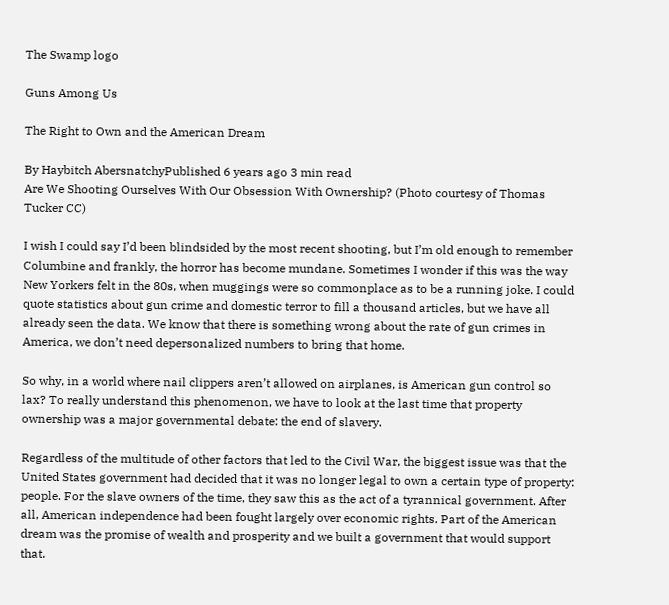The Swamp logo

Guns Among Us

The Right to Own and the American Dream

By Haybitch AbersnatchyPublished 6 years ago 3 min read
Are We Shooting Ourselves With Our Obsession With Ownership? (Photo courtesy of Thomas Tucker CC)

I wish I could say I’d been blindsided by the most recent shooting, but I’m old enough to remember Columbine and frankly, the horror has become mundane. Sometimes I wonder if this was the way New Yorkers felt in the 80s, when muggings were so commonplace as to be a running joke. I could quote statistics about gun crime and domestic terror to fill a thousand articles, but we have all already seen the data. We know that there is something wrong about the rate of gun crimes in America, we don’t need depersonalized numbers to bring that home.

So why, in a world where nail clippers aren’t allowed on airplanes, is American gun control so lax? To really understand this phenomenon, we have to look at the last time that property ownership was a major governmental debate: the end of slavery.

Regardless of the multitude of other factors that led to the Civil War, the biggest issue was that the United States government had decided that it was no longer legal to own a certain type of property: people. For the slave owners of the time, they saw this as the act of a tyrannical government. After all, American independence had been fought largely over economic rights. Part of the American dream was the promise of wealth and prosperity and we built a government that would support that.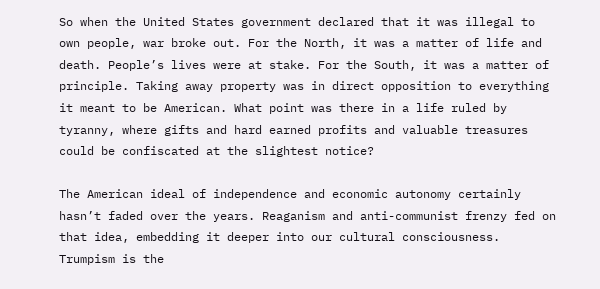So when the United States government declared that it was illegal to own people, war broke out. For the North, it was a matter of life and death. People’s lives were at stake. For the South, it was a matter of principle. Taking away property was in direct opposition to everything it meant to be American. What point was there in a life ruled by tyranny, where gifts and hard earned profits and valuable treasures could be confiscated at the slightest notice?

The American ideal of independence and economic autonomy certainly hasn’t faded over the years. Reaganism and anti-communist frenzy fed on that idea, embedding it deeper into our cultural consciousness. Trumpism is the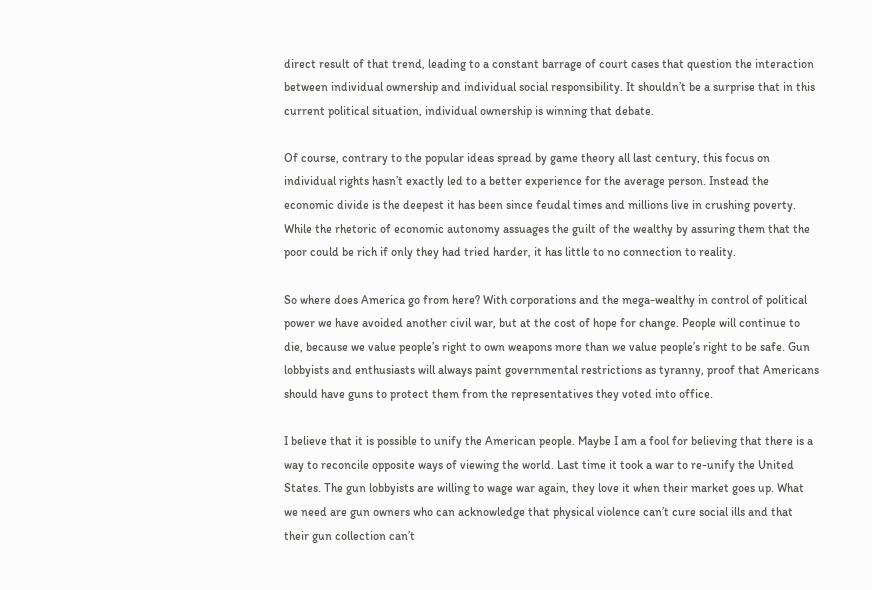direct result of that trend, leading to a constant barrage of court cases that question the interaction between individual ownership and individual social responsibility. It shouldn’t be a surprise that in this current political situation, individual ownership is winning that debate.

Of course, contrary to the popular ideas spread by game theory all last century, this focus on individual rights hasn’t exactly led to a better experience for the average person. Instead the economic divide is the deepest it has been since feudal times and millions live in crushing poverty. While the rhetoric of economic autonomy assuages the guilt of the wealthy by assuring them that the poor could be rich if only they had tried harder, it has little to no connection to reality.

So where does America go from here? With corporations and the mega-wealthy in control of political power we have avoided another civil war, but at the cost of hope for change. People will continue to die, because we value people’s right to own weapons more than we value people’s right to be safe. Gun lobbyists and enthusiasts will always paint governmental restrictions as tyranny, proof that Americans should have guns to protect them from the representatives they voted into office.

I believe that it is possible to unify the American people. Maybe I am a fool for believing that there is a way to reconcile opposite ways of viewing the world. Last time it took a war to re-unify the United States. The gun lobbyists are willing to wage war again, they love it when their market goes up. What we need are gun owners who can acknowledge that physical violence can’t cure social ills and that their gun collection can’t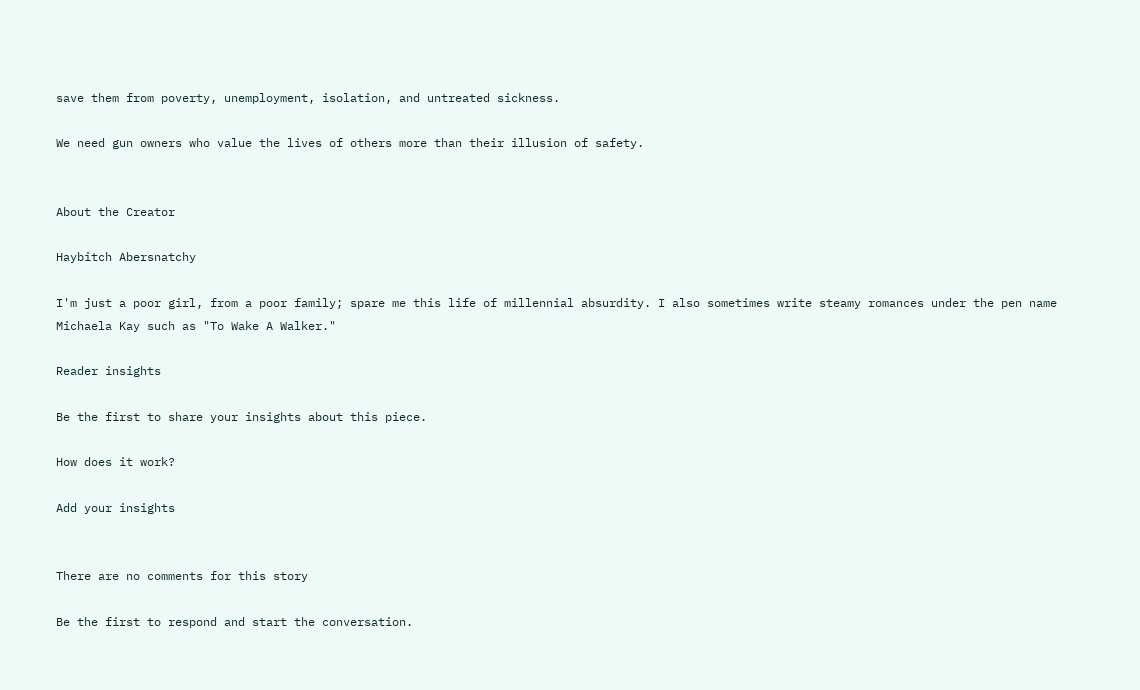save them from poverty, unemployment, isolation, and untreated sickness.

We need gun owners who value the lives of others more than their illusion of safety.


About the Creator

Haybitch Abersnatchy

I'm just a poor girl, from a poor family; spare me this life of millennial absurdity. I also sometimes write steamy romances under the pen name Michaela Kay such as "To Wake A Walker."

Reader insights

Be the first to share your insights about this piece.

How does it work?

Add your insights


There are no comments for this story

Be the first to respond and start the conversation.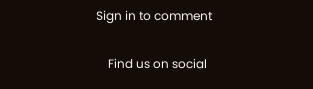Sign in to comment

    Find us on social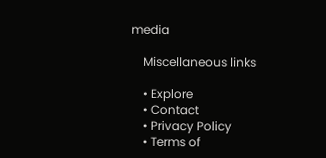media

    Miscellaneous links

    • Explore
    • Contact
    • Privacy Policy
    • Terms of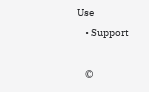Use
    • Support

    ©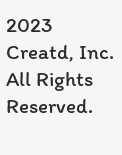2023 Creatd, Inc. All Rights Reserved.